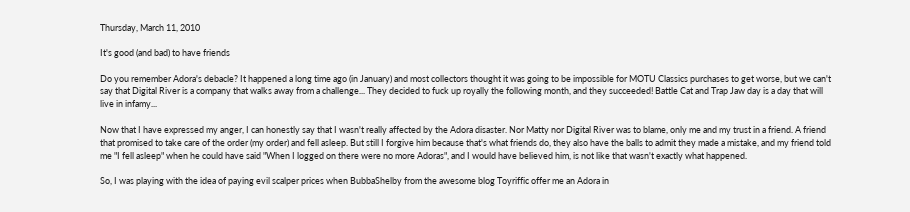Thursday, March 11, 2010

It's good (and bad) to have friends

Do you remember Adora's debacle? It happened a long time ago (in January) and most collectors thought it was going to be impossible for MOTU Classics purchases to get worse, but we can't say that Digital River is a company that walks away from a challenge... They decided to fuck up royally the following month, and they succeeded! Battle Cat and Trap Jaw day is a day that will live in infamy...

Now that I have expressed my anger, I can honestly say that I wasn't really affected by the Adora disaster. Nor Matty nor Digital River was to blame, only me and my trust in a friend. A friend that promised to take care of the order (my order) and fell asleep. But still I forgive him because that's what friends do, they also have the balls to admit they made a mistake, and my friend told me "I fell asleep" when he could have said "When I logged on there were no more Adoras", and I would have believed him, is not like that wasn't exactly what happened.

So, I was playing with the idea of paying evil scalper prices when BubbaShelby from the awesome blog Toyriffic offer me an Adora in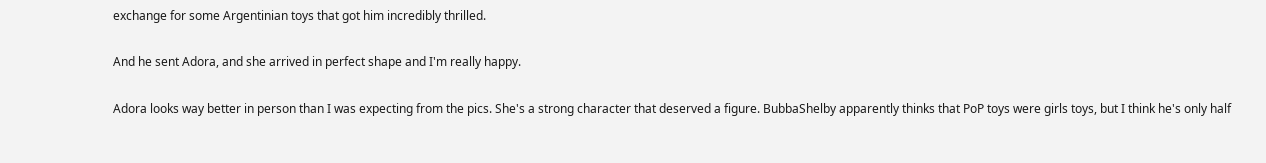exchange for some Argentinian toys that got him incredibly thrilled.

And he sent Adora, and she arrived in perfect shape and I'm really happy.

Adora looks way better in person than I was expecting from the pics. She's a strong character that deserved a figure. BubbaShelby apparently thinks that PoP toys were girls toys, but I think he's only half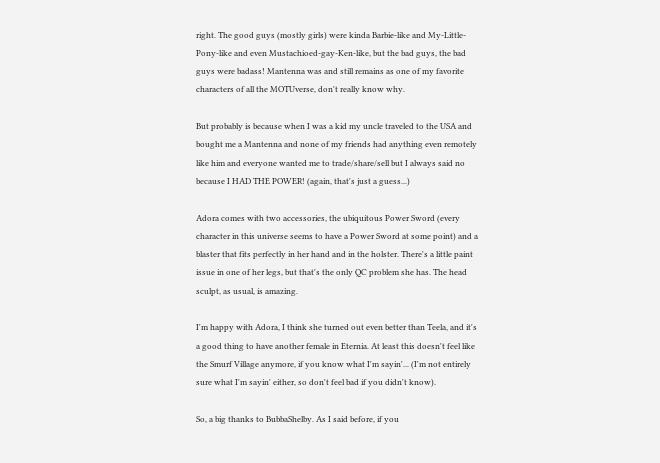right. The good guys (mostly girls) were kinda Barbie-like and My-Little-Pony-like and even Mustachioed-gay-Ken-like, but the bad guys, the bad guys were badass! Mantenna was and still remains as one of my favorite characters of all the MOTUverse, don't really know why.

But probably is because when I was a kid my uncle traveled to the USA and bought me a Mantenna and none of my friends had anything even remotely like him and everyone wanted me to trade/share/sell but I always said no because I HAD THE POWER! (again, that's just a guess...)

Adora comes with two accessories, the ubiquitous Power Sword (every character in this universe seems to have a Power Sword at some point) and a blaster that fits perfectly in her hand and in the holster. There's a little paint issue in one of her legs, but that's the only QC problem she has. The head sculpt, as usual, is amazing.

I'm happy with Adora, I think she turned out even better than Teela, and it's a good thing to have another female in Eternia. At least this doesn't feel like the Smurf Village anymore, if you know what I'm sayin'... (I'm not entirely sure what I'm sayin' either, so don't feel bad if you didn't know).

So, a big thanks to BubbaShelby. As I said before, if you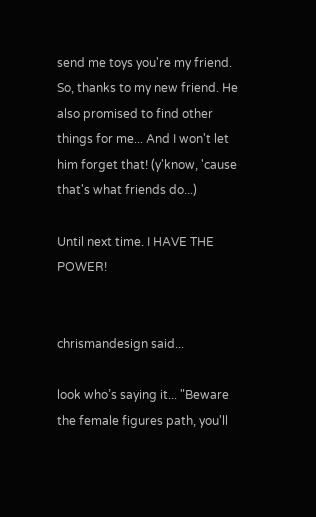send me toys you're my friend. So, thanks to my new friend. He also promised to find other things for me... And I won't let him forget that! (y'know, 'cause that's what friends do...)

Until next time. I HAVE THE POWER!


chrismandesign said...

look who’s saying it... "Beware the female figures path, you'll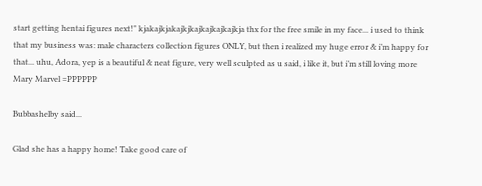start getting hentai figures next!" kjakajkjakajkjkajkajkajkajkja thx for the free smile in my face... i used to think that my business was: male characters collection figures ONLY, but then i realized my huge error & i’m happy for that... uhu, Adora, yep is a beautiful & neat figure, very well sculpted as u said, i like it, but i’m still loving more Mary Marvel =PPPPPP

Bubbashelby said...

Glad she has a happy home! Take good care of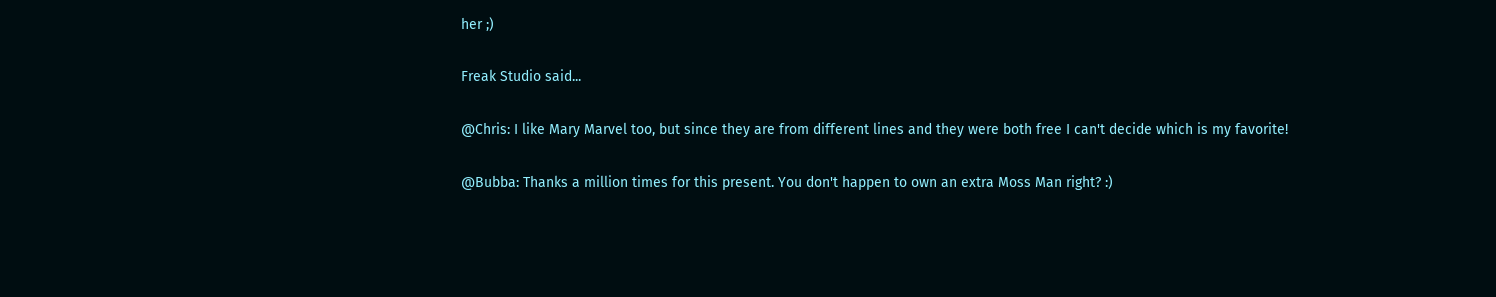her ;)

Freak Studio said...

@Chris: I like Mary Marvel too, but since they are from different lines and they were both free I can't decide which is my favorite!

@Bubba: Thanks a million times for this present. You don't happen to own an extra Moss Man right? :)